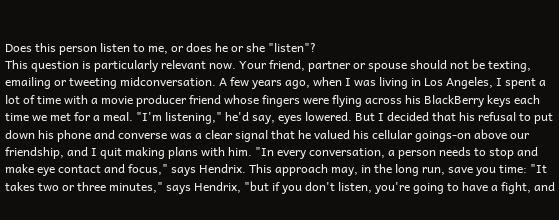Does this person listen to me, or does he or she "listen"?
This question is particularly relevant now. Your friend, partner or spouse should not be texting, emailing or tweeting midconversation. A few years ago, when I was living in Los Angeles, I spent a lot of time with a movie producer friend whose fingers were flying across his BlackBerry keys each time we met for a meal. "I'm listening," he'd say, eyes lowered. But I decided that his refusal to put down his phone and converse was a clear signal that he valued his cellular goings-on above our friendship, and I quit making plans with him. "In every conversation, a person needs to stop and make eye contact and focus," says Hendrix. This approach may, in the long run, save you time: "It takes two or three minutes," says Hendrix, "but if you don't listen, you're going to have a fight, and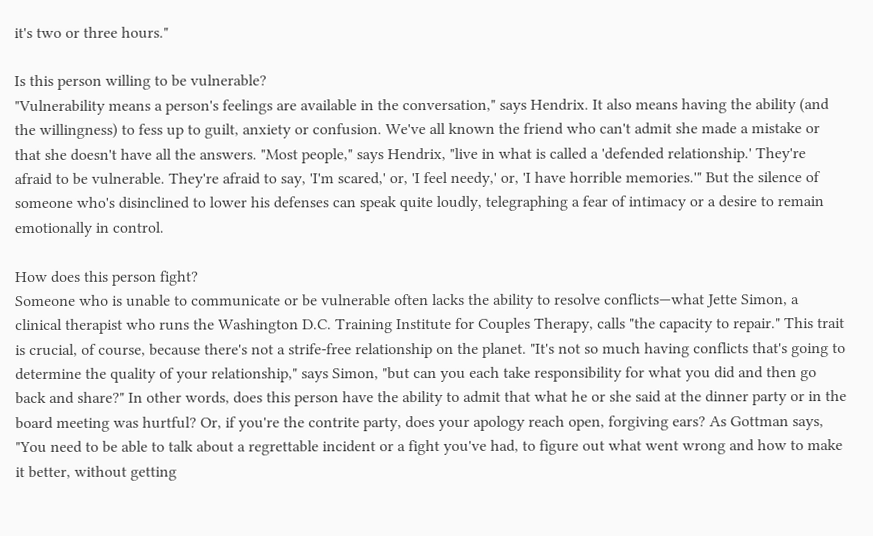it's two or three hours."

Is this person willing to be vulnerable?
"Vulnerability means a person's feelings are available in the conversation," says Hendrix. It also means having the ability (and the willingness) to fess up to guilt, anxiety or confusion. We've all known the friend who can't admit she made a mistake or that she doesn't have all the answers. "Most people," says Hendrix, "live in what is called a 'defended relationship.' They're afraid to be vulnerable. They're afraid to say, 'I'm scared,' or, 'I feel needy,' or, 'I have horrible memories.'" But the silence of someone who's disinclined to lower his defenses can speak quite loudly, telegraphing a fear of intimacy or a desire to remain emotionally in control.

How does this person fight?
Someone who is unable to communicate or be vulnerable often lacks the ability to resolve conflicts—what Jette Simon, a clinical therapist who runs the Washington D.C. Training Institute for Couples Therapy, calls "the capacity to repair." This trait is crucial, of course, because there's not a strife-free relationship on the planet. "It's not so much having conflicts that's going to determine the quality of your relationship," says Simon, "but can you each take responsibility for what you did and then go back and share?" In other words, does this person have the ability to admit that what he or she said at the dinner party or in the board meeting was hurtful? Or, if you're the contrite party, does your apology reach open, forgiving ears? As Gottman says, "You need to be able to talk about a regrettable incident or a fight you've had, to figure out what went wrong and how to make it better, without getting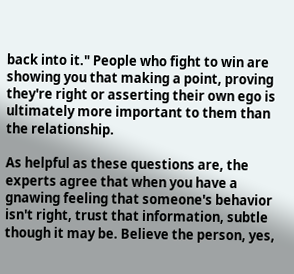back into it." People who fight to win are showing you that making a point, proving they're right or asserting their own ego is ultimately more important to them than the relationship.

As helpful as these questions are, the experts agree that when you have a gnawing feeling that someone's behavior isn't right, trust that information, subtle though it may be. Believe the person, yes,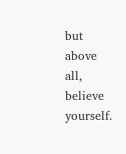but above all, believe yourself.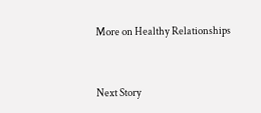More on Healthy Relationships


Next Story